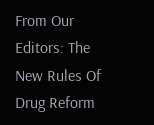From Our Editors: The New Rules Of Drug Reform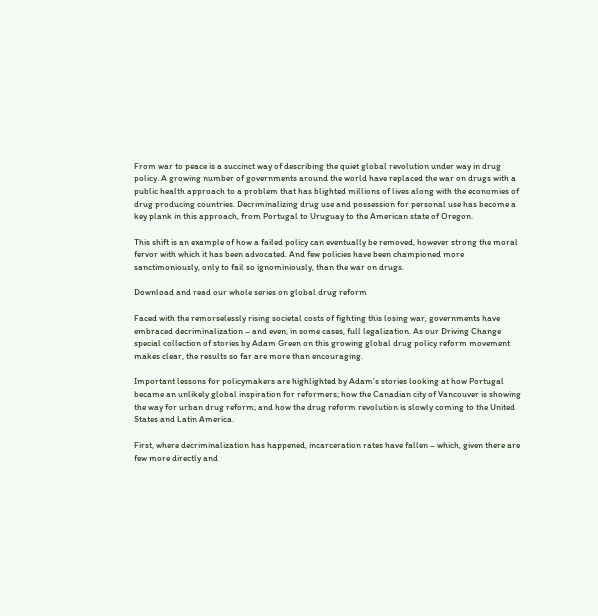From war to peace is a succinct way of describing the quiet global revolution under way in drug policy. A growing number of governments around the world have replaced the war on drugs with a public health approach to a problem that has blighted millions of lives along with the economies of drug producing countries. Decriminalizing drug use and possession for personal use has become a key plank in this approach, from Portugal to Uruguay to the American state of Oregon.

This shift is an example of how a failed policy can eventually be removed, however strong the moral fervor with which it has been advocated. And few policies have been championed more sanctimoniously, only to fail so ignominiously, than the war on drugs.

Download and read our whole series on global drug reform

Faced with the remorselessly rising societal costs of fighting this losing war, governments have embraced decriminalization – and even, in some cases, full legalization. As our Driving Change special collection of stories by Adam Green on this growing global drug policy reform movement makes clear, the results so far are more than encouraging.

Important lessons for policymakers are highlighted by Adam’s stories looking at how Portugal became an unlikely global inspiration for reformers; how the Canadian city of Vancouver is showing the way for urban drug reform; and how the drug reform revolution is slowly coming to the United States and Latin America.

First, where decriminalization has happened, incarceration rates have fallen – which, given there are few more directly and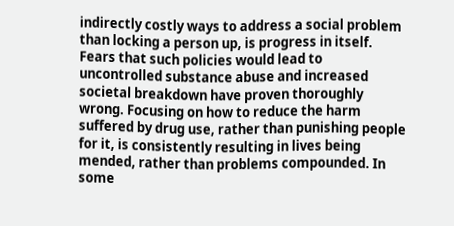indirectly costly ways to address a social problem than locking a person up, is progress in itself. Fears that such policies would lead to uncontrolled substance abuse and increased societal breakdown have proven thoroughly wrong. Focusing on how to reduce the harm suffered by drug use, rather than punishing people for it, is consistently resulting in lives being mended, rather than problems compounded. In some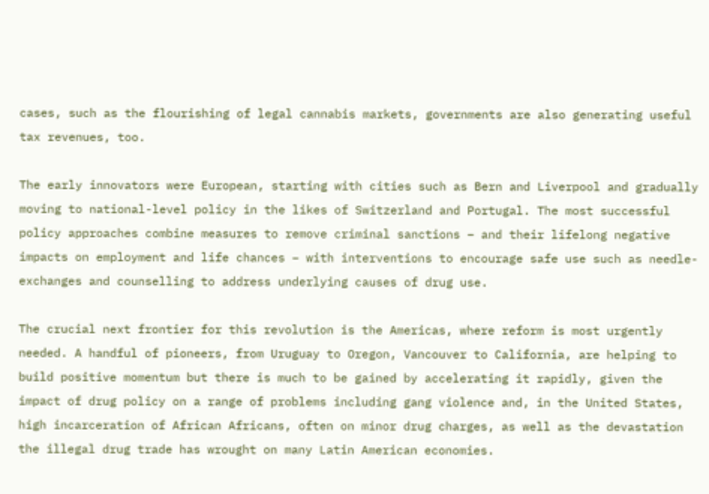cases, such as the flourishing of legal cannabis markets, governments are also generating useful tax revenues, too.

The early innovators were European, starting with cities such as Bern and Liverpool and gradually moving to national-level policy in the likes of Switzerland and Portugal. The most successful policy approaches combine measures to remove criminal sanctions – and their lifelong negative impacts on employment and life chances – with interventions to encourage safe use such as needle-exchanges and counselling to address underlying causes of drug use.

The crucial next frontier for this revolution is the Americas, where reform is most urgently needed. A handful of pioneers, from Uruguay to Oregon, Vancouver to California, are helping to build positive momentum but there is much to be gained by accelerating it rapidly, given the impact of drug policy on a range of problems including gang violence and, in the United States, high incarceration of African Africans, often on minor drug charges, as well as the devastation the illegal drug trade has wrought on many Latin American economies.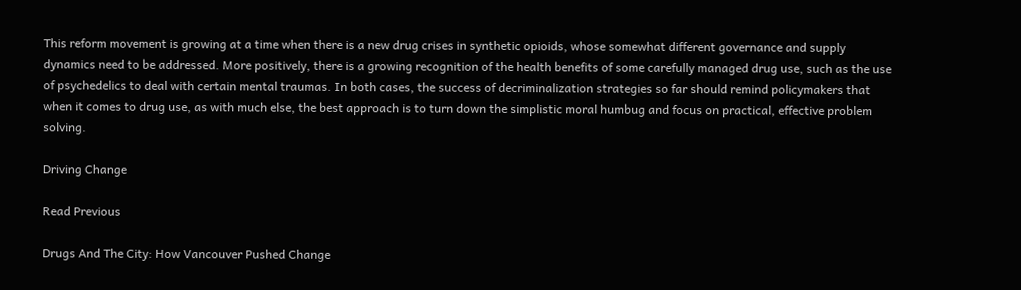This reform movement is growing at a time when there is a new drug crises in synthetic opioids, whose somewhat different governance and supply dynamics need to be addressed. More positively, there is a growing recognition of the health benefits of some carefully managed drug use, such as the use of psychedelics to deal with certain mental traumas. In both cases, the success of decriminalization strategies so far should remind policymakers that when it comes to drug use, as with much else, the best approach is to turn down the simplistic moral humbug and focus on practical, effective problem solving.

Driving Change

Read Previous

Drugs And The City: How Vancouver Pushed Change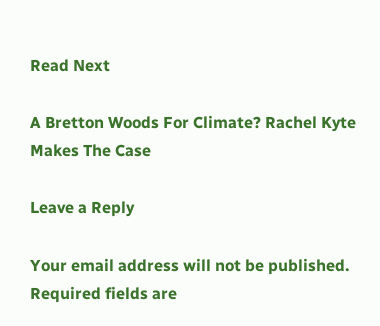Read Next

A Bretton Woods For Climate? Rachel Kyte Makes The Case

Leave a Reply

Your email address will not be published. Required fields are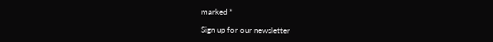marked *

Sign up for our newsletter